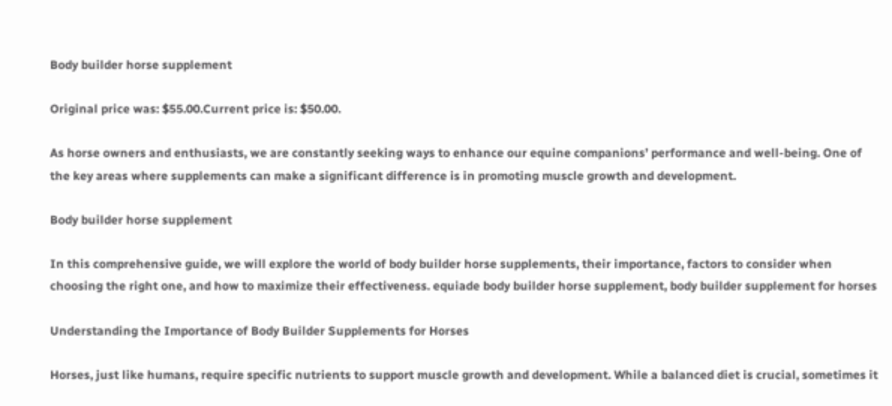Body builder horse supplement

Original price was: $55.00.Current price is: $50.00.

As horse owners and enthusiasts, we are constantly seeking ways to enhance our equine companions’ performance and well-being. One of the key areas where supplements can make a significant difference is in promoting muscle growth and development.

Body builder horse supplement

In this comprehensive guide, we will explore the world of body builder horse supplements, their importance, factors to consider when choosing the right one, and how to maximize their effectiveness. equiade body builder horse supplement, body builder supplement for horses

Understanding the Importance of Body Builder Supplements for Horses

Horses, just like humans, require specific nutrients to support muscle growth and development. While a balanced diet is crucial, sometimes it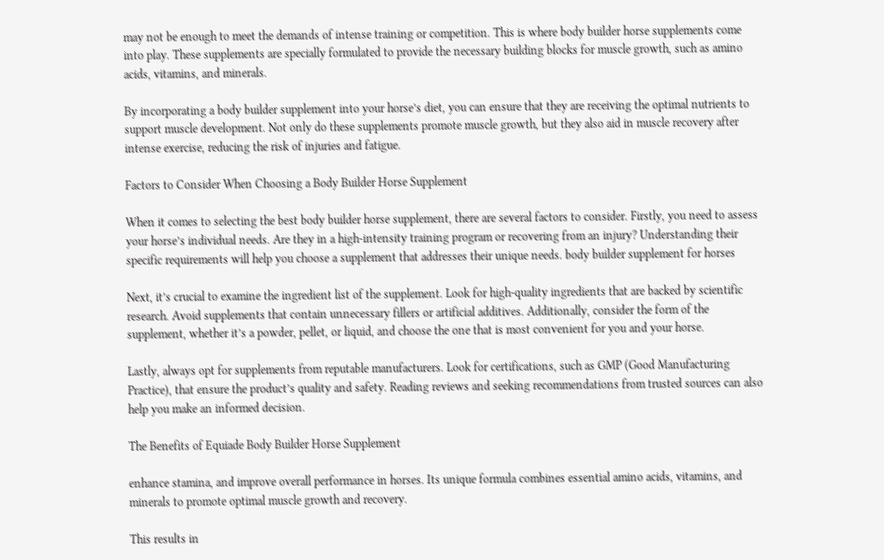may not be enough to meet the demands of intense training or competition. This is where body builder horse supplements come into play. These supplements are specially formulated to provide the necessary building blocks for muscle growth, such as amino acids, vitamins, and minerals.

By incorporating a body builder supplement into your horse’s diet, you can ensure that they are receiving the optimal nutrients to support muscle development. Not only do these supplements promote muscle growth, but they also aid in muscle recovery after intense exercise, reducing the risk of injuries and fatigue.

Factors to Consider When Choosing a Body Builder Horse Supplement

When it comes to selecting the best body builder horse supplement, there are several factors to consider. Firstly, you need to assess your horse’s individual needs. Are they in a high-intensity training program or recovering from an injury? Understanding their specific requirements will help you choose a supplement that addresses their unique needs. body builder supplement for horses

Next, it’s crucial to examine the ingredient list of the supplement. Look for high-quality ingredients that are backed by scientific research. Avoid supplements that contain unnecessary fillers or artificial additives. Additionally, consider the form of the supplement, whether it’s a powder, pellet, or liquid, and choose the one that is most convenient for you and your horse.

Lastly, always opt for supplements from reputable manufacturers. Look for certifications, such as GMP (Good Manufacturing Practice), that ensure the product’s quality and safety. Reading reviews and seeking recommendations from trusted sources can also help you make an informed decision.

The Benefits of Equiade Body Builder Horse Supplement

enhance stamina, and improve overall performance in horses. Its unique formula combines essential amino acids, vitamins, and minerals to promote optimal muscle growth and recovery.

This results in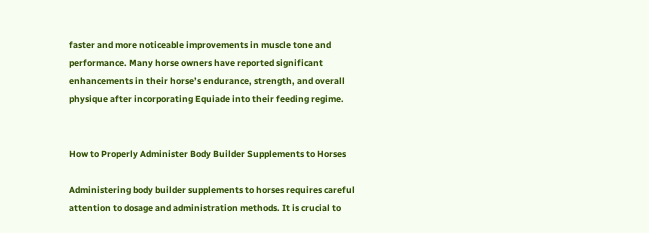faster and more noticeable improvements in muscle tone and performance. Many horse owners have reported significant enhancements in their horse’s endurance, strength, and overall physique after incorporating Equiade into their feeding regime.


How to Properly Administer Body Builder Supplements to Horses

Administering body builder supplements to horses requires careful attention to dosage and administration methods. It is crucial to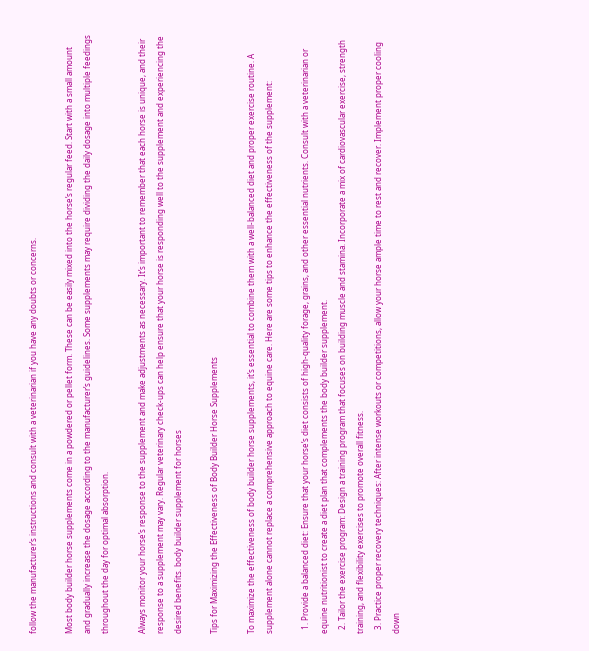follow the manufacturer’s instructions and consult with a veterinarian if you have any doubts or concerns.

Most body builder horse supplements come in a powdered or pellet form. These can be easily mixed into the horse’s regular feed. Start with a small amount and gradually increase the dosage according to the manufacturer’s guidelines. Some supplements may require dividing the daily dosage into multiple feedings throughout the day for optimal absorption.

Always monitor your horse’s response to the supplement and make adjustments as necessary. It’s important to remember that each horse is unique, and their response to a supplement may vary. Regular veterinary check-ups can help ensure that your horse is responding well to the supplement and experiencing the desired benefits. body builder supplement for horses

Tips for Maximizing the Effectiveness of Body Builder Horse Supplements

To maximize the effectiveness of body builder horse supplements, it’s essential to combine them with a well-balanced diet and proper exercise routine. A supplement alone cannot replace a comprehensive approach to equine care. Here are some tips to enhance the effectiveness of the supplement:

  1. Provide a balanced diet: Ensure that your horse’s diet consists of high-quality forage, grains, and other essential nutrients. Consult with a veterinarian or equine nutritionist to create a diet plan that complements the body builder supplement.
  2. Tailor the exercise program: Design a training program that focuses on building muscle and stamina. Incorporate a mix of cardiovascular exercise, strength training, and flexibility exercises to promote overall fitness.
  3. Practice proper recovery techniques: After intense workouts or competitions, allow your horse ample time to rest and recover. Implement proper cooling down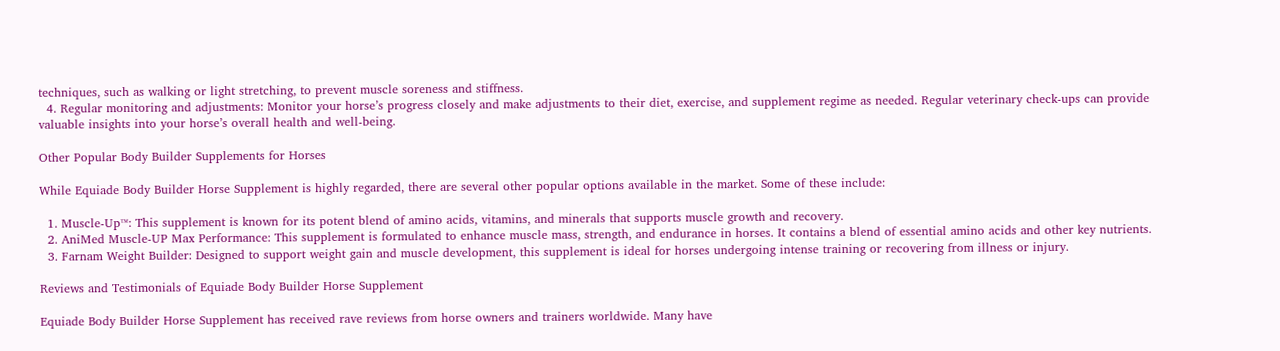techniques, such as walking or light stretching, to prevent muscle soreness and stiffness.
  4. Regular monitoring and adjustments: Monitor your horse’s progress closely and make adjustments to their diet, exercise, and supplement regime as needed. Regular veterinary check-ups can provide valuable insights into your horse’s overall health and well-being.

Other Popular Body Builder Supplements for Horses

While Equiade Body Builder Horse Supplement is highly regarded, there are several other popular options available in the market. Some of these include:

  1. Muscle-Up™: This supplement is known for its potent blend of amino acids, vitamins, and minerals that supports muscle growth and recovery.
  2. AniMed Muscle-UP Max Performance: This supplement is formulated to enhance muscle mass, strength, and endurance in horses. It contains a blend of essential amino acids and other key nutrients.
  3. Farnam Weight Builder: Designed to support weight gain and muscle development, this supplement is ideal for horses undergoing intense training or recovering from illness or injury.

Reviews and Testimonials of Equiade Body Builder Horse Supplement

Equiade Body Builder Horse Supplement has received rave reviews from horse owners and trainers worldwide. Many have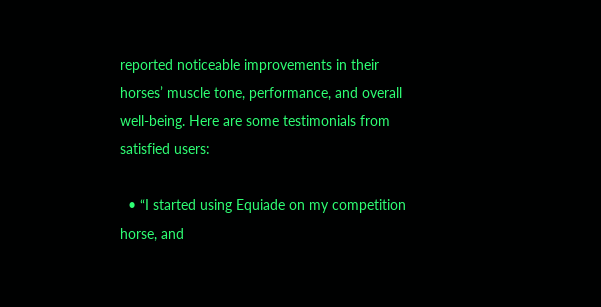reported noticeable improvements in their horses’ muscle tone, performance, and overall well-being. Here are some testimonials from satisfied users:

  • “I started using Equiade on my competition horse, and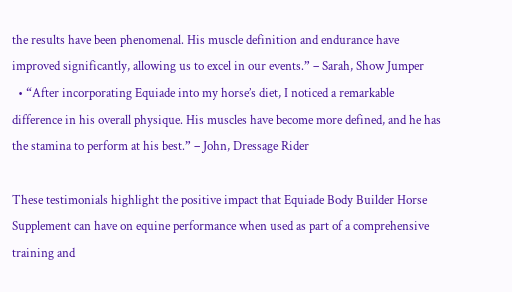the results have been phenomenal. His muscle definition and endurance have improved significantly, allowing us to excel in our events.” – Sarah, Show Jumper
  • “After incorporating Equiade into my horse’s diet, I noticed a remarkable difference in his overall physique. His muscles have become more defined, and he has the stamina to perform at his best.” – John, Dressage Rider

These testimonials highlight the positive impact that Equiade Body Builder Horse Supplement can have on equine performance when used as part of a comprehensive training and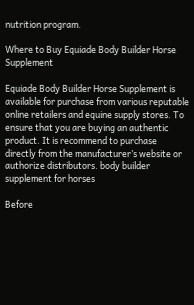nutrition program.

Where to Buy Equiade Body Builder Horse Supplement

Equiade Body Builder Horse Supplement is available for purchase from various reputable online retailers and equine supply stores. To ensure that you are buying an authentic product. It is recommend to purchase directly from the manufacturer’s website or authorize distributors. body builder supplement for horses

Before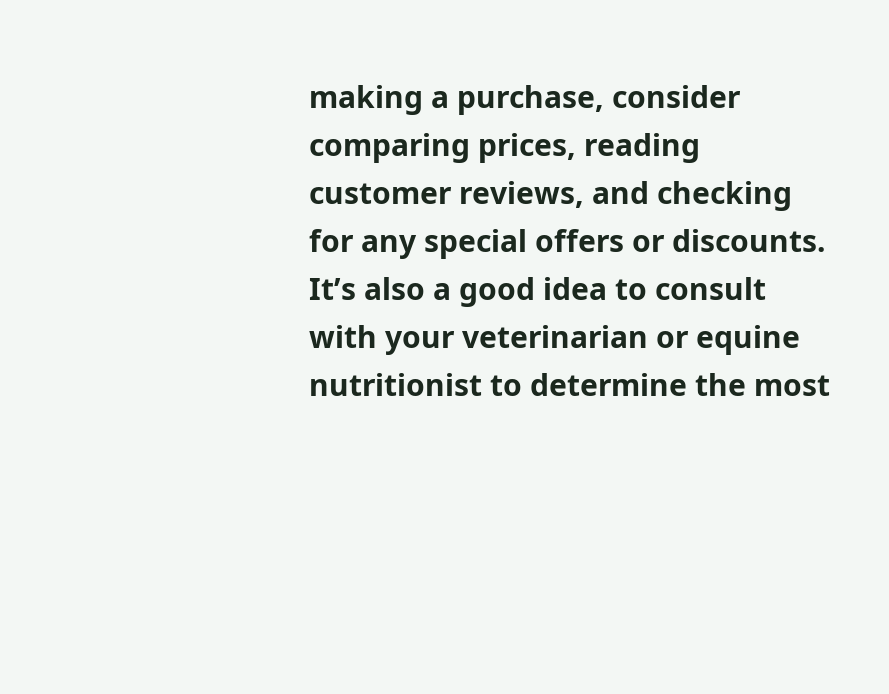making a purchase, consider comparing prices, reading customer reviews, and checking for any special offers or discounts. It’s also a good idea to consult with your veterinarian or equine nutritionist to determine the most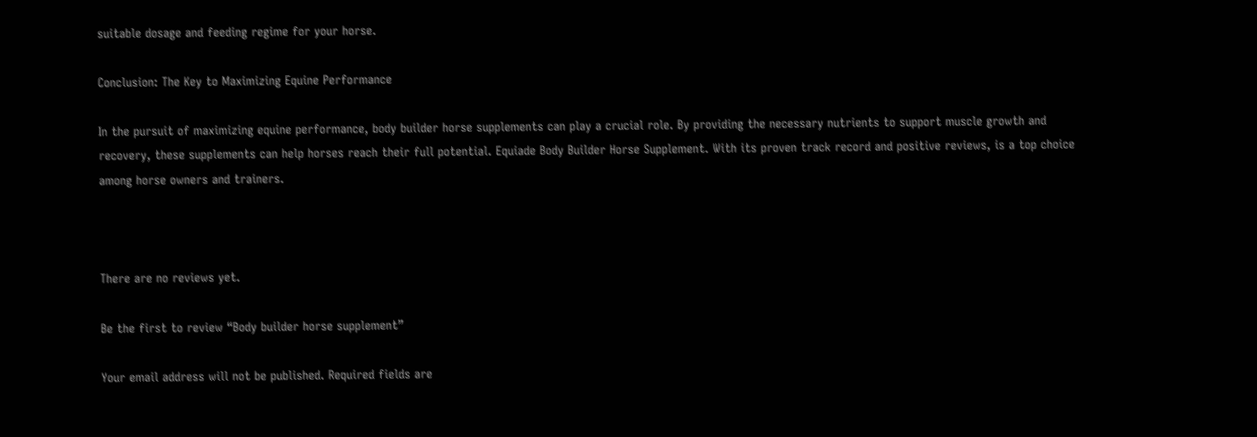suitable dosage and feeding regime for your horse.

Conclusion: The Key to Maximizing Equine Performance

In the pursuit of maximizing equine performance, body builder horse supplements can play a crucial role. By providing the necessary nutrients to support muscle growth and recovery, these supplements can help horses reach their full potential. Equiade Body Builder Horse Supplement. With its proven track record and positive reviews, is a top choice among horse owners and trainers.



There are no reviews yet.

Be the first to review “Body builder horse supplement”

Your email address will not be published. Required fields are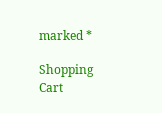marked *

Shopping Cart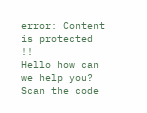error: Content is protected !!
Hello how can we help you?
Scan the code